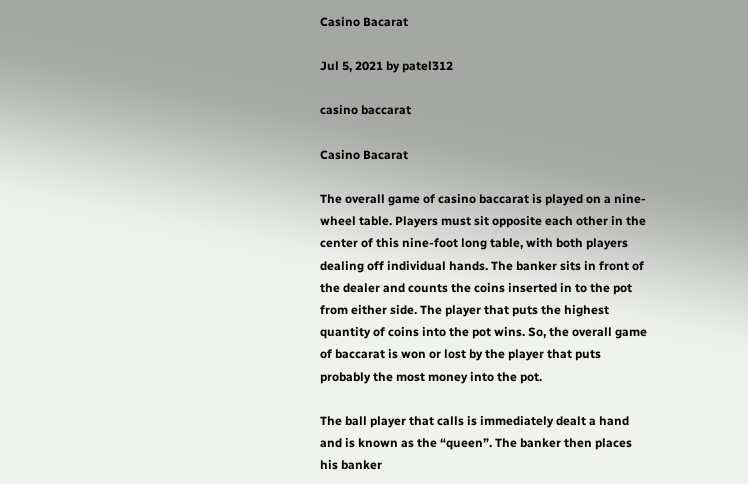Casino Bacarat

Jul 5, 2021 by patel312

casino baccarat

Casino Bacarat

The overall game of casino baccarat is played on a nine-wheel table. Players must sit opposite each other in the center of this nine-foot long table, with both players dealing off individual hands. The banker sits in front of the dealer and counts the coins inserted in to the pot from either side. The player that puts the highest quantity of coins into the pot wins. So, the overall game of baccarat is won or lost by the player that puts probably the most money into the pot.

The ball player that calls is immediately dealt a hand and is known as the “queen”. The banker then places his banker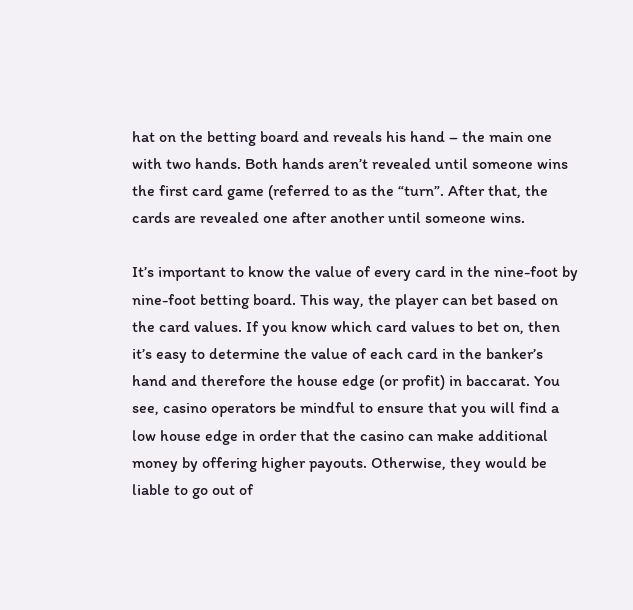hat on the betting board and reveals his hand – the main one with two hands. Both hands aren’t revealed until someone wins the first card game (referred to as the “turn”. After that, the cards are revealed one after another until someone wins.

It’s important to know the value of every card in the nine-foot by nine-foot betting board. This way, the player can bet based on the card values. If you know which card values to bet on, then it’s easy to determine the value of each card in the banker’s hand and therefore the house edge (or profit) in baccarat. You see, casino operators be mindful to ensure that you will find a low house edge in order that the casino can make additional money by offering higher payouts. Otherwise, they would be liable to go out of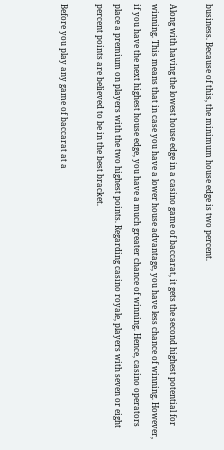business. Because of this, the minimum house edge is two percent.

Along with having the lowest house edge in a casino game of baccarat, it gets the second highest potential for winning. This means that in case you have a lower house advantage, you have less chance of winning. However, if you have the next highest house edge, you have a much greater chance of winning. Hence, casino operators place a premium on players with the two highest points. Regarding casino royale, players with seven or eight percent points are believed to be in the best bracket.

Before you play any game of baccarat at a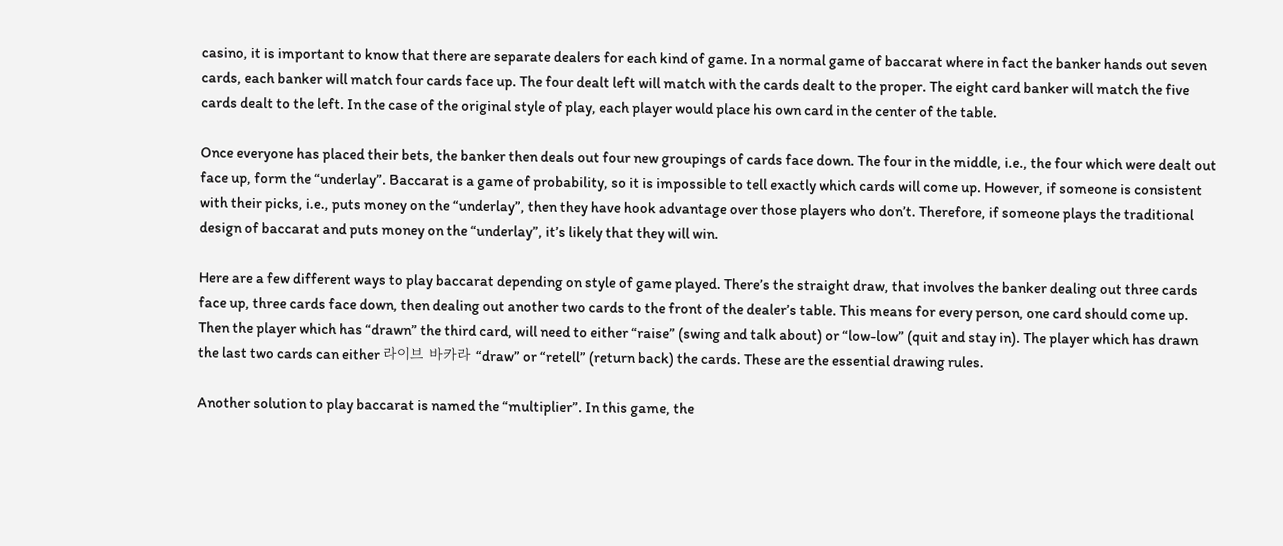casino, it is important to know that there are separate dealers for each kind of game. In a normal game of baccarat where in fact the banker hands out seven cards, each banker will match four cards face up. The four dealt left will match with the cards dealt to the proper. The eight card banker will match the five cards dealt to the left. In the case of the original style of play, each player would place his own card in the center of the table.

Once everyone has placed their bets, the banker then deals out four new groupings of cards face down. The four in the middle, i.e., the four which were dealt out face up, form the “underlay”. Baccarat is a game of probability, so it is impossible to tell exactly which cards will come up. However, if someone is consistent with their picks, i.e., puts money on the “underlay”, then they have hook advantage over those players who don’t. Therefore, if someone plays the traditional design of baccarat and puts money on the “underlay”, it’s likely that they will win.

Here are a few different ways to play baccarat depending on style of game played. There’s the straight draw, that involves the banker dealing out three cards face up, three cards face down, then dealing out another two cards to the front of the dealer’s table. This means for every person, one card should come up. Then the player which has “drawn” the third card, will need to either “raise” (swing and talk about) or “low-low” (quit and stay in). The player which has drawn the last two cards can either 라이브 바카라 “draw” or “retell” (return back) the cards. These are the essential drawing rules.

Another solution to play baccarat is named the “multiplier”. In this game, the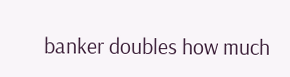banker doubles how much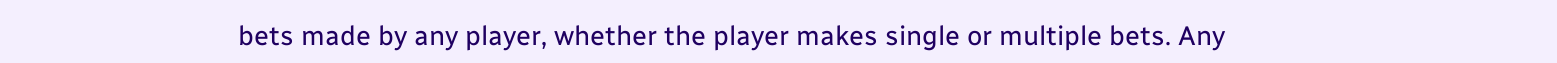bets made by any player, whether the player makes single or multiple bets. Any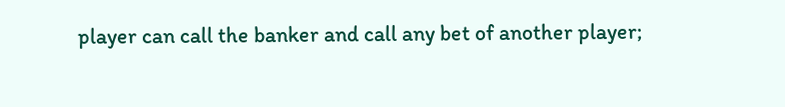player can call the banker and call any bet of another player;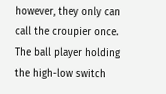however, they only can call the croupier once. The ball player holding the high-low switch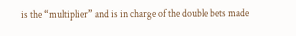is the “multiplier” and is in charge of the double bets made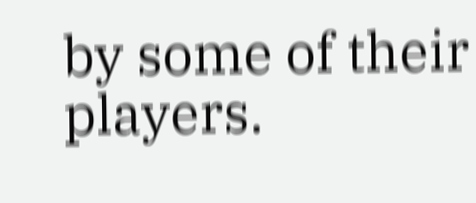by some of their players.